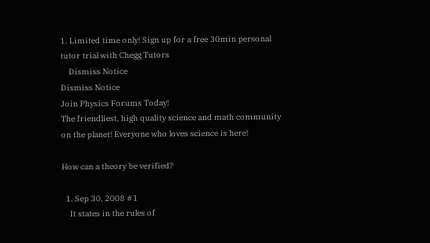1. Limited time only! Sign up for a free 30min personal tutor trial with Chegg Tutors
    Dismiss Notice
Dismiss Notice
Join Physics Forums Today!
The friendliest, high quality science and math community on the planet! Everyone who loves science is here!

How can a theory be verified?

  1. Sep 30, 2008 #1
    It states in the rules of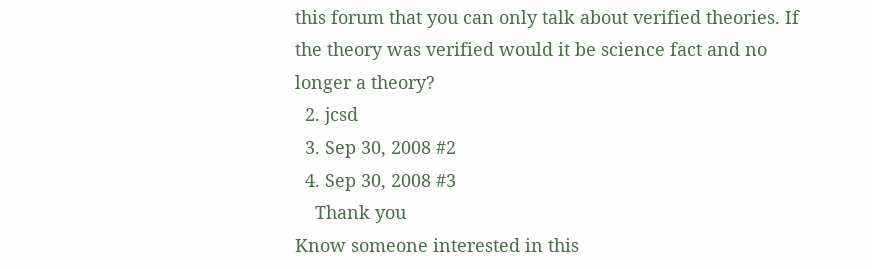this forum that you can only talk about verified theories. If the theory was verified would it be science fact and no longer a theory?
  2. jcsd
  3. Sep 30, 2008 #2
  4. Sep 30, 2008 #3
    Thank you
Know someone interested in this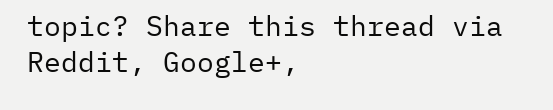topic? Share this thread via Reddit, Google+,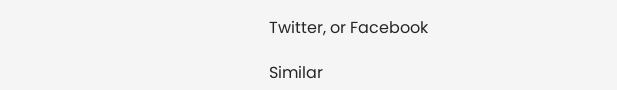Twitter, or Facebook

Similar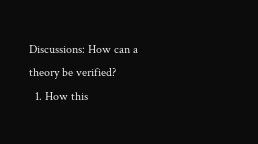Discussions: How can a theory be verified?
  1. How this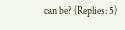can be? (Replies: 5)